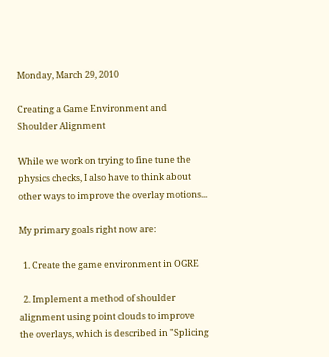Monday, March 29, 2010

Creating a Game Environment and Shoulder Alignment

While we work on trying to fine tune the physics checks, I also have to think about other ways to improve the overlay motions...

My primary goals right now are:

  1. Create the game environment in OGRE

  2. Implement a method of shoulder alignment using point clouds to improve the overlays, which is described in "Splicing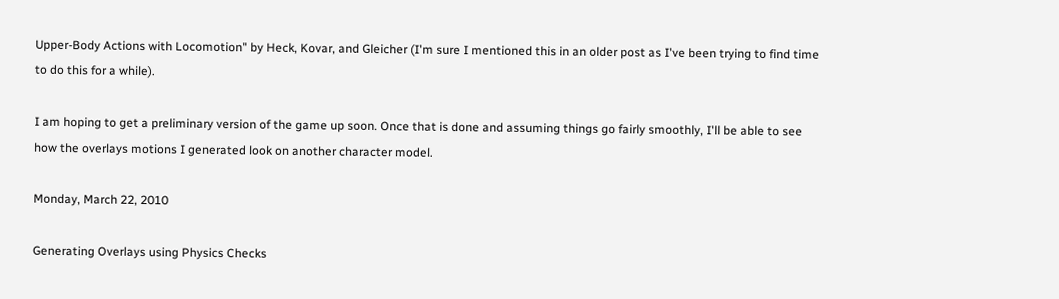Upper-Body Actions with Locomotion" by Heck, Kovar, and Gleicher (I'm sure I mentioned this in an older post as I've been trying to find time to do this for a while).

I am hoping to get a preliminary version of the game up soon. Once that is done and assuming things go fairly smoothly, I'll be able to see how the overlays motions I generated look on another character model.

Monday, March 22, 2010

Generating Overlays using Physics Checks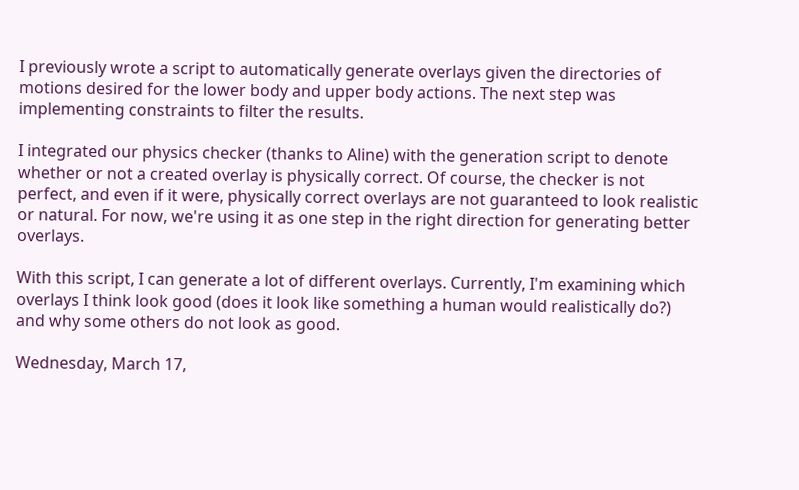I previously wrote a script to automatically generate overlays given the directories of motions desired for the lower body and upper body actions. The next step was implementing constraints to filter the results.

I integrated our physics checker (thanks to Aline) with the generation script to denote whether or not a created overlay is physically correct. Of course, the checker is not perfect, and even if it were, physically correct overlays are not guaranteed to look realistic or natural. For now, we're using it as one step in the right direction for generating better overlays.

With this script, I can generate a lot of different overlays. Currently, I'm examining which overlays I think look good (does it look like something a human would realistically do?) and why some others do not look as good.

Wednesday, March 17,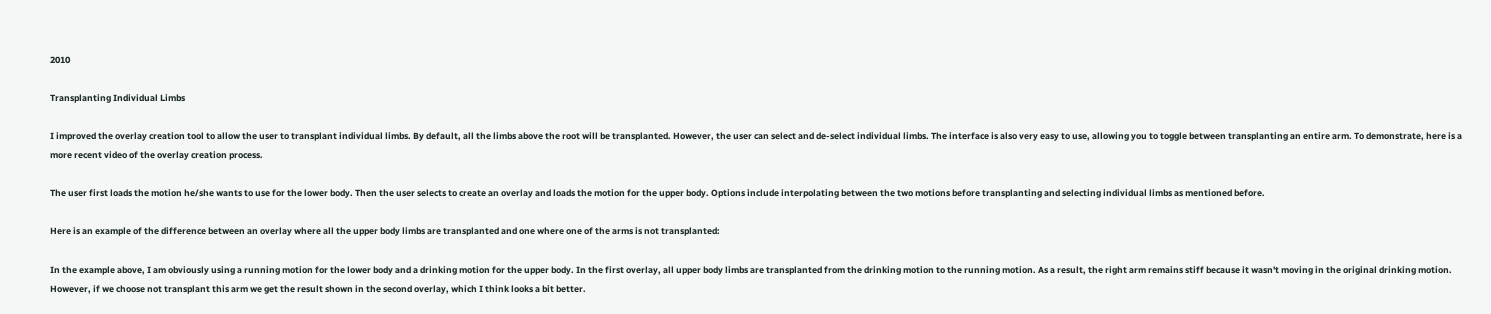2010

Transplanting Individual Limbs

I improved the overlay creation tool to allow the user to transplant individual limbs. By default, all the limbs above the root will be transplanted. However, the user can select and de-select individual limbs. The interface is also very easy to use, allowing you to toggle between transplanting an entire arm. To demonstrate, here is a more recent video of the overlay creation process.

The user first loads the motion he/she wants to use for the lower body. Then the user selects to create an overlay and loads the motion for the upper body. Options include interpolating between the two motions before transplanting and selecting individual limbs as mentioned before.

Here is an example of the difference between an overlay where all the upper body limbs are transplanted and one where one of the arms is not transplanted:

In the example above, I am obviously using a running motion for the lower body and a drinking motion for the upper body. In the first overlay, all upper body limbs are transplanted from the drinking motion to the running motion. As a result, the right arm remains stiff because it wasn't moving in the original drinking motion. However, if we choose not transplant this arm we get the result shown in the second overlay, which I think looks a bit better.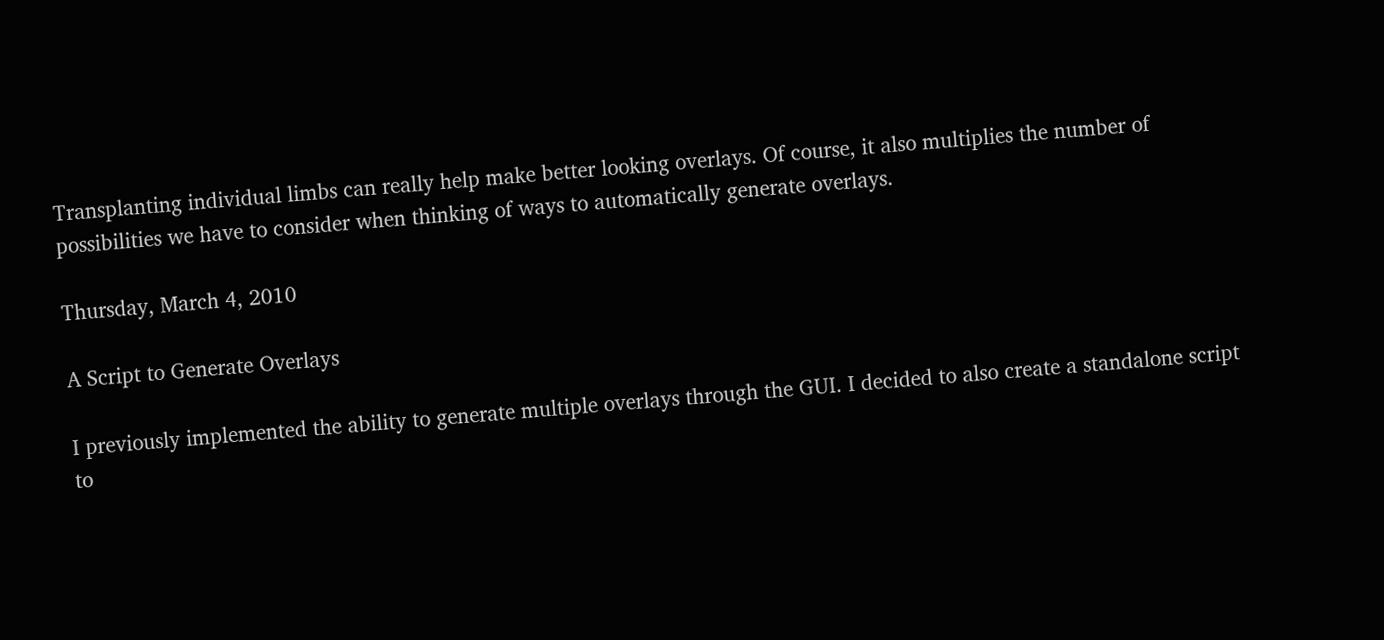Transplanting individual limbs can really help make better looking overlays. Of course, it also multiplies the number of possibilities we have to consider when thinking of ways to automatically generate overlays.

Thursday, March 4, 2010

A Script to Generate Overlays

I previously implemented the ability to generate multiple overlays through the GUI. I decided to also create a standalone script to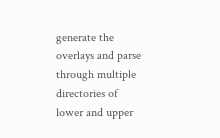generate the overlays and parse through multiple directories of lower and upper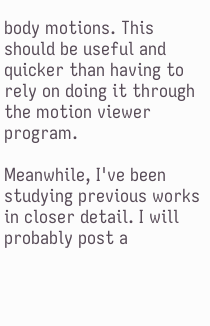body motions. This should be useful and quicker than having to rely on doing it through the motion viewer program.

Meanwhile, I've been studying previous works in closer detail. I will probably post a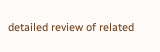detailed review of related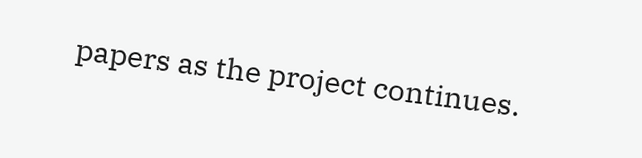papers as the project continues.